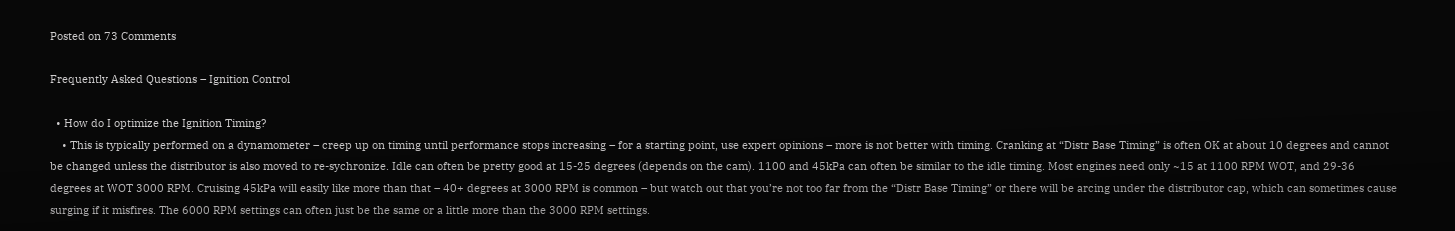Posted on 73 Comments

Frequently Asked Questions – Ignition Control

  • How do I optimize the Ignition Timing?
    • This is typically performed on a dynamometer – creep up on timing until performance stops increasing – for a starting point, use expert opinions – more is not better with timing. Cranking at “Distr Base Timing” is often OK at about 10 degrees and cannot be changed unless the distributor is also moved to re-sychronize. Idle can often be pretty good at 15-25 degrees (depends on the cam). 1100 and 45kPa can often be similar to the idle timing. Most engines need only ~15 at 1100 RPM WOT, and 29-36 degrees at WOT 3000 RPM. Cruising 45kPa will easily like more than that – 40+ degrees at 3000 RPM is common – but watch out that you’re not too far from the “Distr Base Timing” or there will be arcing under the distributor cap, which can sometimes cause surging if it misfires. The 6000 RPM settings can often just be the same or a little more than the 3000 RPM settings.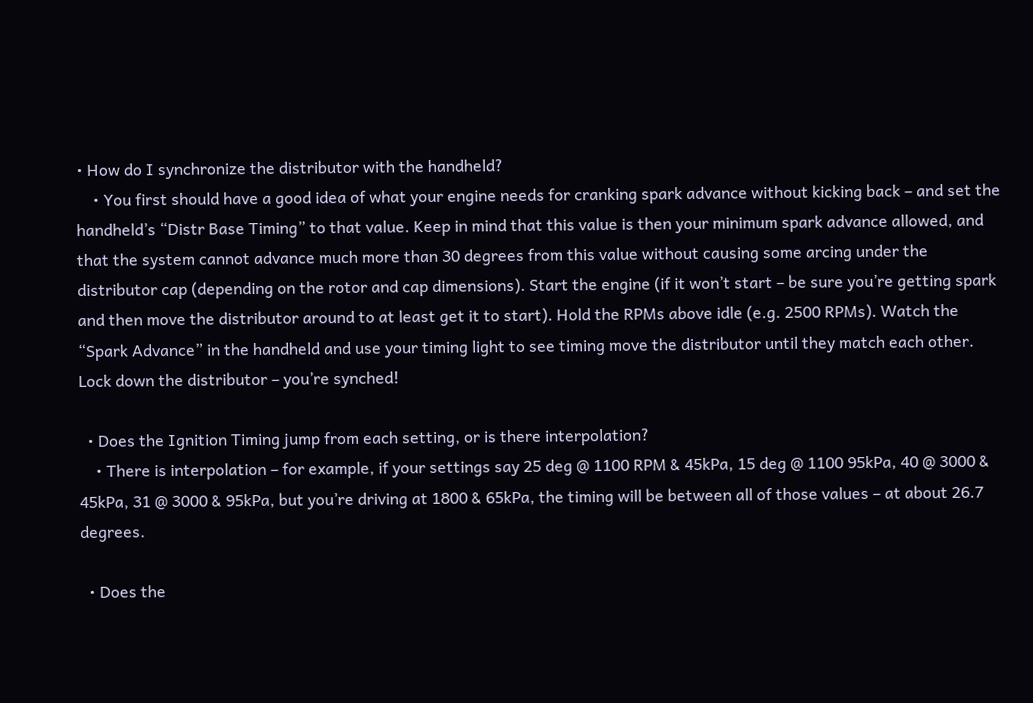• How do I synchronize the distributor with the handheld?
    • You first should have a good idea of what your engine needs for cranking spark advance without kicking back – and set the handheld’s “Distr Base Timing” to that value. Keep in mind that this value is then your minimum spark advance allowed, and that the system cannot advance much more than 30 degrees from this value without causing some arcing under the distributor cap (depending on the rotor and cap dimensions). Start the engine (if it won’t start – be sure you’re getting spark and then move the distributor around to at least get it to start). Hold the RPMs above idle (e.g. 2500 RPMs). Watch the “Spark Advance” in the handheld and use your timing light to see timing move the distributor until they match each other. Lock down the distributor – you’re synched!

  • Does the Ignition Timing jump from each setting, or is there interpolation?
    • There is interpolation – for example, if your settings say 25 deg @ 1100 RPM & 45kPa, 15 deg @ 1100 95kPa, 40 @ 3000 & 45kPa, 31 @ 3000 & 95kPa, but you’re driving at 1800 & 65kPa, the timing will be between all of those values – at about 26.7 degrees.

  • Does the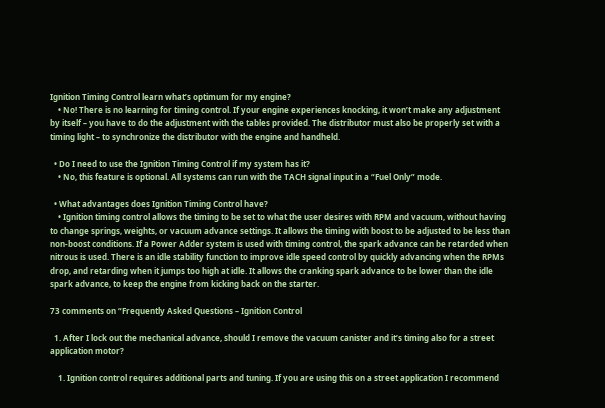Ignition Timing Control learn what’s optimum for my engine?
    • No! There is no learning for timing control. If your engine experiences knocking, it won’t make any adjustment by itself – you have to do the adjustment with the tables provided. The distributor must also be properly set with a timing light – to synchronize the distributor with the engine and handheld.

  • Do I need to use the Ignition Timing Control if my system has it?
    • No, this feature is optional. All systems can run with the TACH signal input in a “Fuel Only” mode.

  • What advantages does Ignition Timing Control have?
    • Ignition timing control allows the timing to be set to what the user desires with RPM and vacuum, without having to change springs, weights, or vacuum advance settings. It allows the timing with boost to be adjusted to be less than non-boost conditions. If a Power Adder system is used with timing control, the spark advance can be retarded when nitrous is used. There is an idle stability function to improve idle speed control by quickly advancing when the RPMs drop, and retarding when it jumps too high at idle. It allows the cranking spark advance to be lower than the idle spark advance, to keep the engine from kicking back on the starter.

73 comments on “Frequently Asked Questions – Ignition Control

  1. After I lock out the mechanical advance, should I remove the vacuum canister and it’s timing also for a street application motor?

    1. Ignition control requires additional parts and tuning. If you are using this on a street application I recommend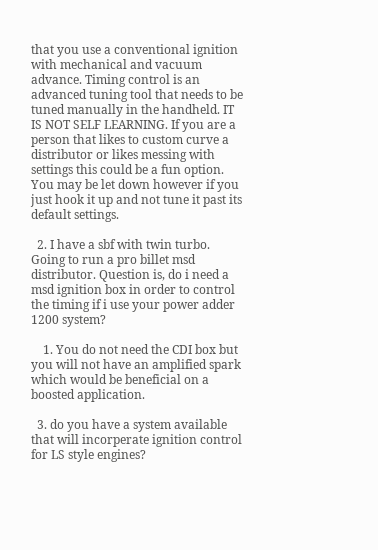that you use a conventional ignition with mechanical and vacuum advance. Timing control is an advanced tuning tool that needs to be tuned manually in the handheld. IT IS NOT SELF LEARNING. If you are a person that likes to custom curve a distributor or likes messing with settings this could be a fun option. You may be let down however if you just hook it up and not tune it past its default settings.

  2. I have a sbf with twin turbo. Going to run a pro billet msd distributor. Question is, do i need a msd ignition box in order to control the timing if i use your power adder 1200 system?

    1. You do not need the CDI box but you will not have an amplified spark which would be beneficial on a boosted application.

  3. do you have a system available that will incorperate ignition control for LS style engines?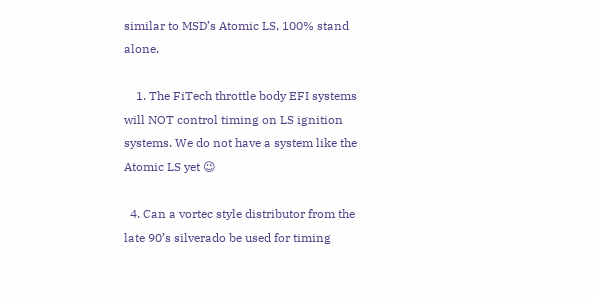similar to MSD’s Atomic LS, 100% stand alone.

    1. The FiTech throttle body EFI systems will NOT control timing on LS ignition systems. We do not have a system like the Atomic LS yet 😉

  4. Can a vortec style distributor from the late 90’s silverado be used for timing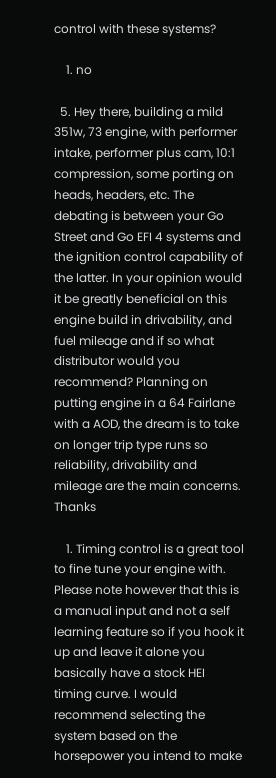control with these systems?

    1. no

  5. Hey there, building a mild 351w, 73 engine, with performer intake, performer plus cam, 10:1 compression, some porting on heads, headers, etc. The debating is between your Go Street and Go EFI 4 systems and the ignition control capability of the latter. In your opinion would it be greatly beneficial on this engine build in drivability, and fuel mileage and if so what distributor would you recommend? Planning on putting engine in a 64 Fairlane with a AOD, the dream is to take on longer trip type runs so reliability, drivability and mileage are the main concerns. Thanks

    1. Timing control is a great tool to fine tune your engine with. Please note however that this is a manual input and not a self learning feature so if you hook it up and leave it alone you basically have a stock HEI timing curve. I would recommend selecting the system based on the horsepower you intend to make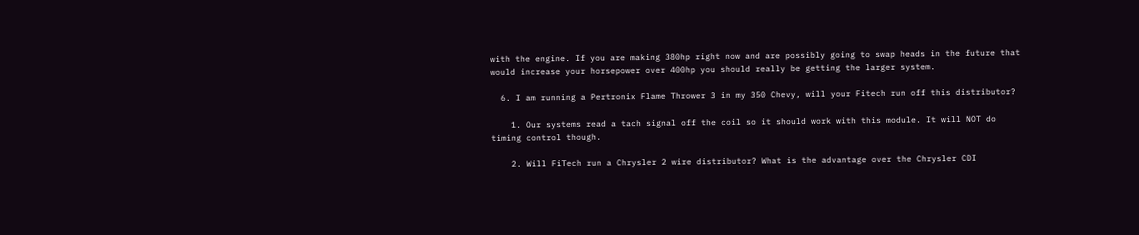with the engine. If you are making 380hp right now and are possibly going to swap heads in the future that would increase your horsepower over 400hp you should really be getting the larger system.

  6. I am running a Pertronix Flame Thrower 3 in my 350 Chevy, will your Fitech run off this distributor?

    1. Our systems read a tach signal off the coil so it should work with this module. It will NOT do timing control though.

    2. Will FiTech run a Chrysler 2 wire distributor? What is the advantage over the Chrysler CDI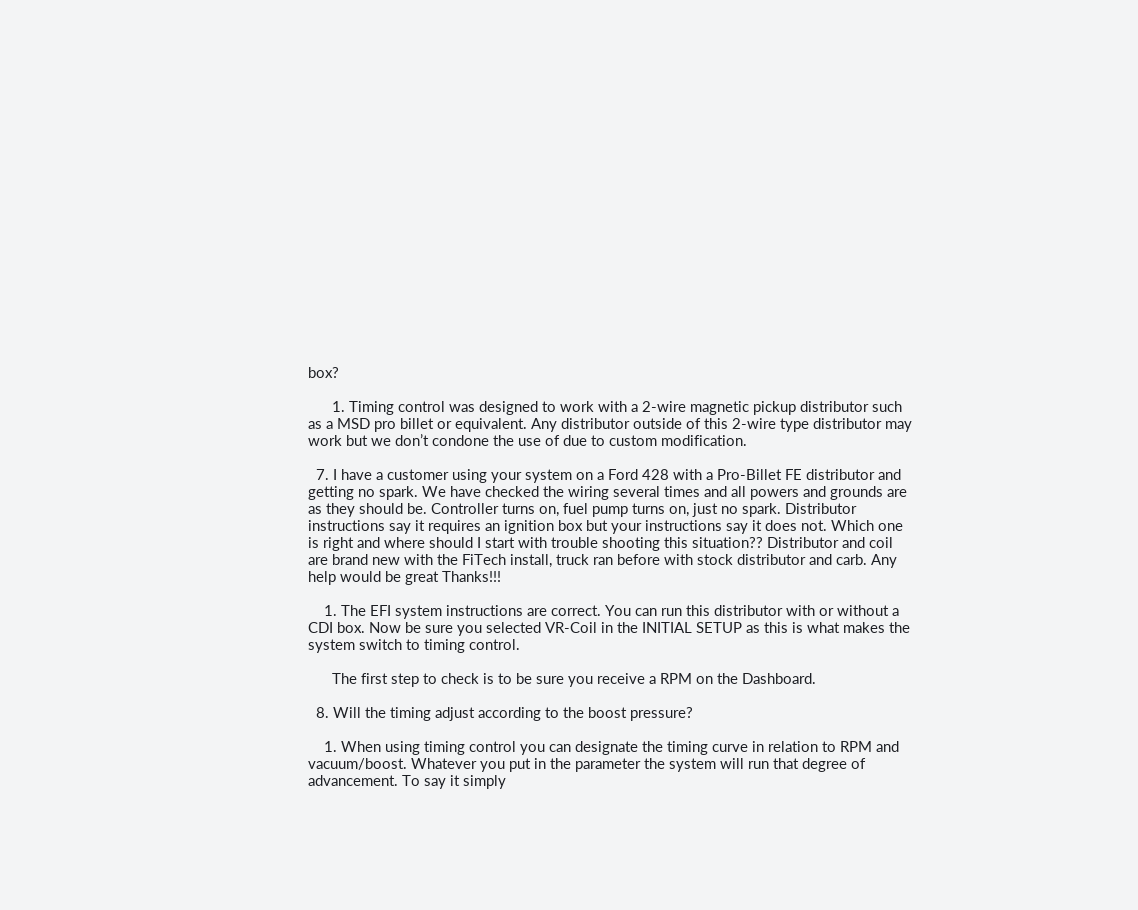box?

      1. Timing control was designed to work with a 2-wire magnetic pickup distributor such as a MSD pro billet or equivalent. Any distributor outside of this 2-wire type distributor may work but we don’t condone the use of due to custom modification.

  7. I have a customer using your system on a Ford 428 with a Pro-Billet FE distributor and getting no spark. We have checked the wiring several times and all powers and grounds are as they should be. Controller turns on, fuel pump turns on, just no spark. Distributor instructions say it requires an ignition box but your instructions say it does not. Which one is right and where should I start with trouble shooting this situation?? Distributor and coil are brand new with the FiTech install, truck ran before with stock distributor and carb. Any help would be great Thanks!!!

    1. The EFI system instructions are correct. You can run this distributor with or without a CDI box. Now be sure you selected VR-Coil in the INITIAL SETUP as this is what makes the system switch to timing control.

      The first step to check is to be sure you receive a RPM on the Dashboard.

  8. Will the timing adjust according to the boost pressure?

    1. When using timing control you can designate the timing curve in relation to RPM and vacuum/boost. Whatever you put in the parameter the system will run that degree of advancement. To say it simply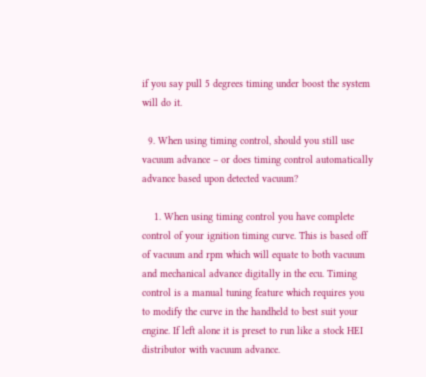if you say pull 5 degrees timing under boost the system will do it.

  9. When using timing control, should you still use vacuum advance – or does timing control automatically advance based upon detected vacuum?

    1. When using timing control you have complete control of your ignition timing curve. This is based off of vacuum and rpm which will equate to both vacuum and mechanical advance digitally in the ecu. Timing control is a manual tuning feature which requires you to modify the curve in the handheld to best suit your engine. If left alone it is preset to run like a stock HEI distributor with vacuum advance.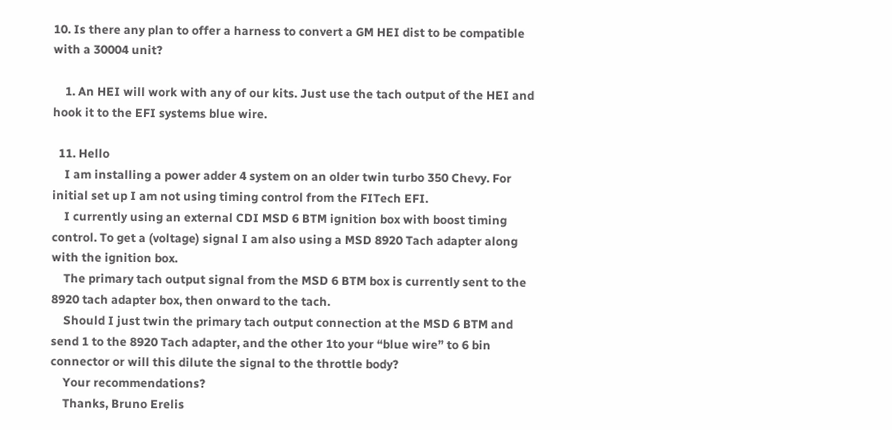10. Is there any plan to offer a harness to convert a GM HEI dist to be compatible with a 30004 unit?

    1. An HEI will work with any of our kits. Just use the tach output of the HEI and hook it to the EFI systems blue wire.

  11. Hello
    I am installing a power adder 4 system on an older twin turbo 350 Chevy. For initial set up I am not using timing control from the FITech EFI.
    I currently using an external CDI MSD 6 BTM ignition box with boost timing control. To get a (voltage) signal I am also using a MSD 8920 Tach adapter along with the ignition box.
    The primary tach output signal from the MSD 6 BTM box is currently sent to the 8920 tach adapter box, then onward to the tach.
    Should I just twin the primary tach output connection at the MSD 6 BTM and send 1 to the 8920 Tach adapter, and the other 1to your “blue wire” to 6 bin connector or will this dilute the signal to the throttle body?
    Your recommendations?
    Thanks, Bruno Erelis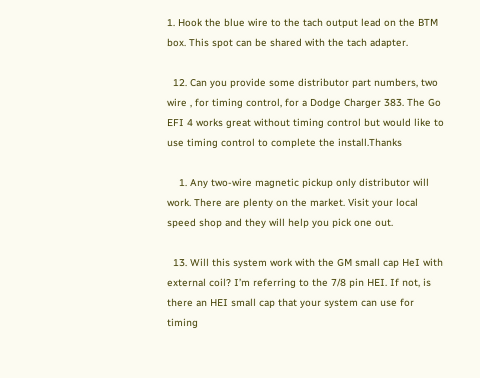1. Hook the blue wire to the tach output lead on the BTM box. This spot can be shared with the tach adapter.

  12. Can you provide some distributor part numbers, two wire , for timing control, for a Dodge Charger 383. The Go EFI 4 works great without timing control but would like to use timing control to complete the install.Thanks

    1. Any two-wire magnetic pickup only distributor will work. There are plenty on the market. Visit your local speed shop and they will help you pick one out.

  13. Will this system work with the GM small cap HeI with external coil? I’m referring to the 7/8 pin HEI. If not, is there an HEI small cap that your system can use for timing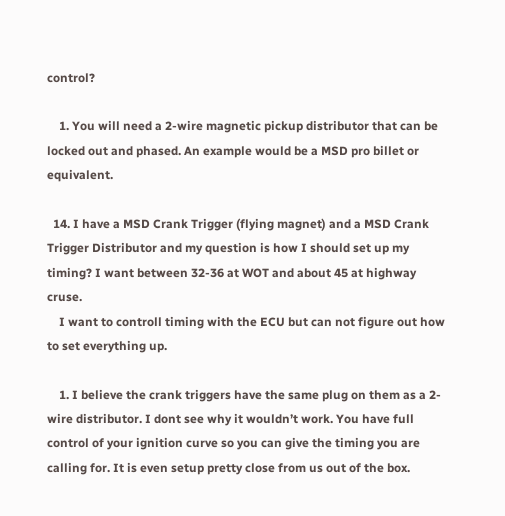control?

    1. You will need a 2-wire magnetic pickup distributor that can be locked out and phased. An example would be a MSD pro billet or equivalent.

  14. I have a MSD Crank Trigger (flying magnet) and a MSD Crank Trigger Distributor and my question is how I should set up my timing? I want between 32-36 at WOT and about 45 at highway cruse.
    I want to controll timing with the ECU but can not figure out how to set everything up.

    1. I believe the crank triggers have the same plug on them as a 2-wire distributor. I dont see why it wouldn’t work. You have full control of your ignition curve so you can give the timing you are calling for. It is even setup pretty close from us out of the box.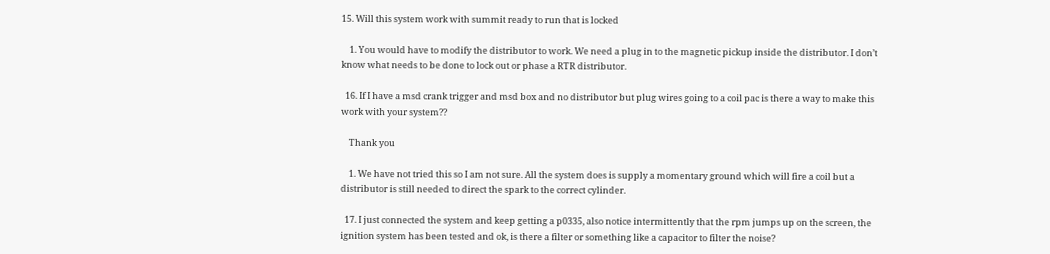15. Will this system work with summit ready to run that is locked

    1. You would have to modify the distributor to work. We need a plug in to the magnetic pickup inside the distributor. I don’t know what needs to be done to lock out or phase a RTR distributor.

  16. If I have a msd crank trigger and msd box and no distributor but plug wires going to a coil pac is there a way to make this work with your system??

    Thank you

    1. We have not tried this so I am not sure. All the system does is supply a momentary ground which will fire a coil but a distributor is still needed to direct the spark to the correct cylinder.

  17. I just connected the system and keep getting a p0335, also notice intermittently that the rpm jumps up on the screen, the ignition system has been tested and ok, is there a filter or something like a capacitor to filter the noise?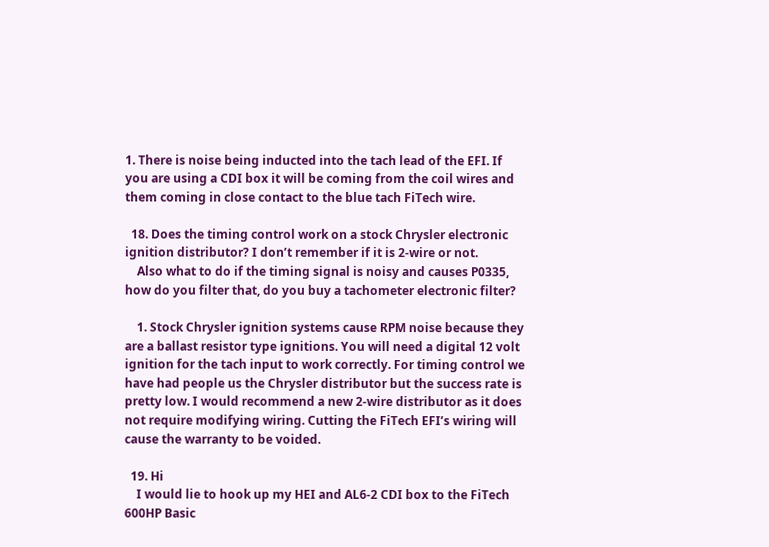1. There is noise being inducted into the tach lead of the EFI. If you are using a CDI box it will be coming from the coil wires and them coming in close contact to the blue tach FiTech wire.

  18. Does the timing control work on a stock Chrysler electronic ignition distributor? I don’t remember if it is 2-wire or not.
    Also what to do if the timing signal is noisy and causes P0335, how do you filter that, do you buy a tachometer electronic filter?

    1. Stock Chrysler ignition systems cause RPM noise because they are a ballast resistor type ignitions. You will need a digital 12 volt ignition for the tach input to work correctly. For timing control we have had people us the Chrysler distributor but the success rate is pretty low. I would recommend a new 2-wire distributor as it does not require modifying wiring. Cutting the FiTech EFI’s wiring will cause the warranty to be voided.

  19. Hi
    I would lie to hook up my HEI and AL6-2 CDI box to the FiTech 600HP Basic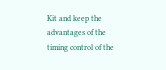Kit and keep the advantages of the timing control of the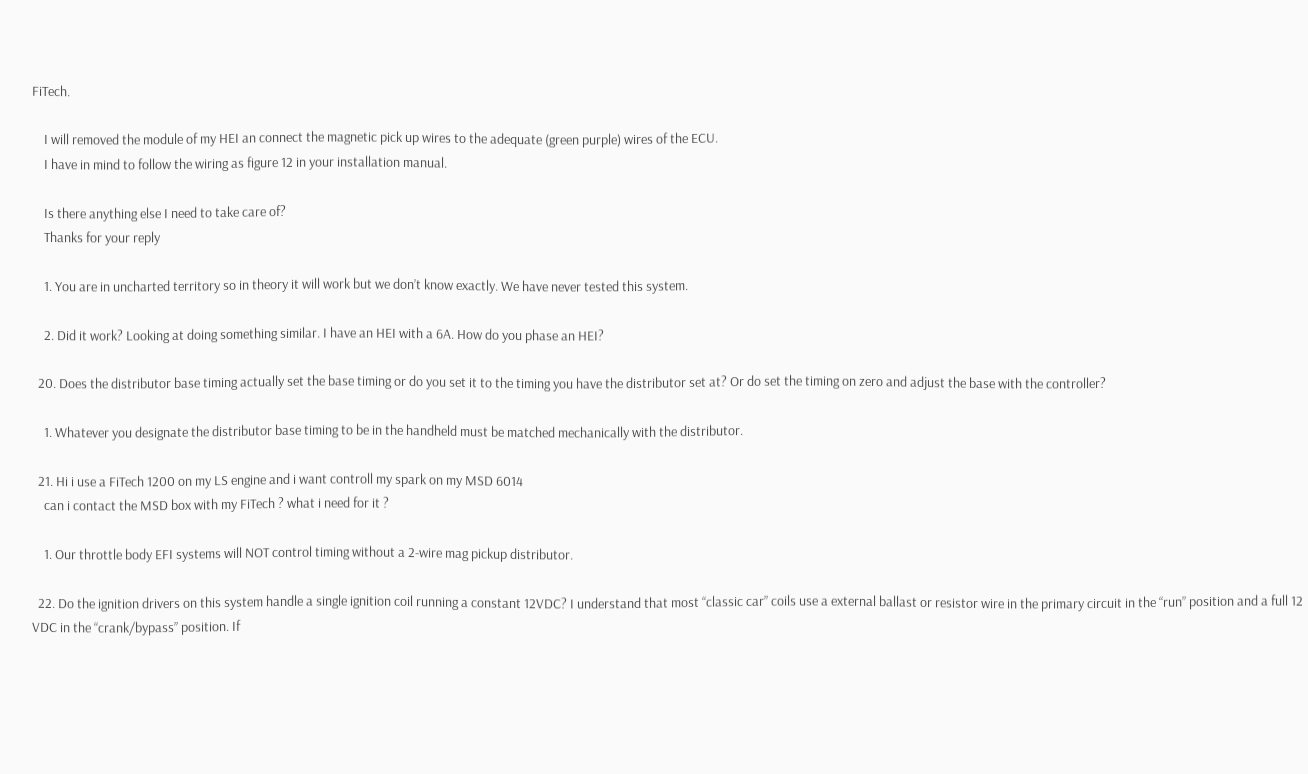FiTech.

    I will removed the module of my HEI an connect the magnetic pick up wires to the adequate (green purple) wires of the ECU.
    I have in mind to follow the wiring as figure 12 in your installation manual.

    Is there anything else I need to take care of?
    Thanks for your reply

    1. You are in uncharted territory so in theory it will work but we don’t know exactly. We have never tested this system.

    2. Did it work? Looking at doing something similar. I have an HEI with a 6A. How do you phase an HEI?

  20. Does the distributor base timing actually set the base timing or do you set it to the timing you have the distributor set at? Or do set the timing on zero and adjust the base with the controller?

    1. Whatever you designate the distributor base timing to be in the handheld must be matched mechanically with the distributor.

  21. Hi i use a FiTech 1200 on my LS engine and i want controll my spark on my MSD 6014
    can i contact the MSD box with my FiTech ? what i need for it ?

    1. Our throttle body EFI systems will NOT control timing without a 2-wire mag pickup distributor.

  22. Do the ignition drivers on this system handle a single ignition coil running a constant 12VDC? I understand that most “classic car” coils use a external ballast or resistor wire in the primary circuit in the “run” position and a full 12 VDC in the “crank/bypass” position. If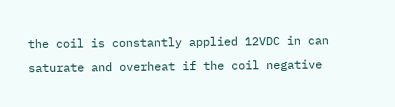the coil is constantly applied 12VDC in can saturate and overheat if the coil negative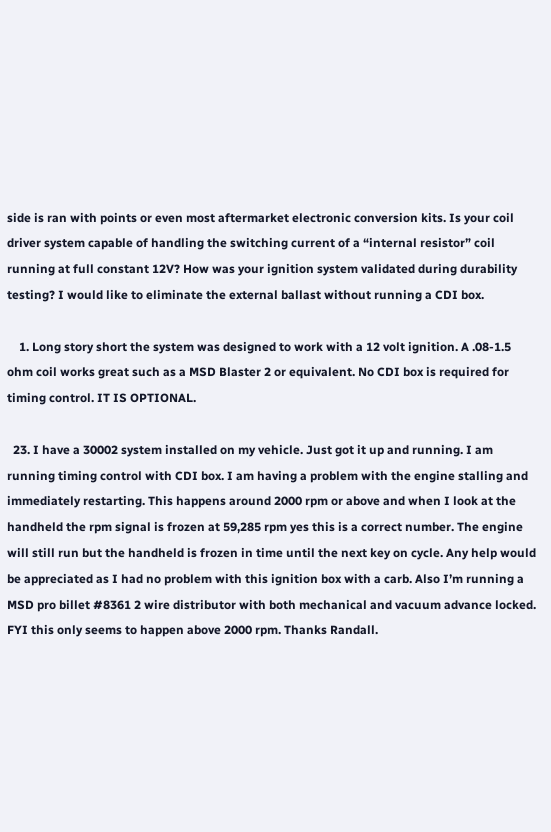side is ran with points or even most aftermarket electronic conversion kits. Is your coil driver system capable of handling the switching current of a “internal resistor” coil running at full constant 12V? How was your ignition system validated during durability testing? I would like to eliminate the external ballast without running a CDI box.

    1. Long story short the system was designed to work with a 12 volt ignition. A .08-1.5 ohm coil works great such as a MSD Blaster 2 or equivalent. No CDI box is required for timing control. IT IS OPTIONAL.

  23. I have a 30002 system installed on my vehicle. Just got it up and running. I am running timing control with CDI box. I am having a problem with the engine stalling and immediately restarting. This happens around 2000 rpm or above and when I look at the handheld the rpm signal is frozen at 59,285 rpm yes this is a correct number. The engine will still run but the handheld is frozen in time until the next key on cycle. Any help would be appreciated as I had no problem with this ignition box with a carb. Also I’m running a MSD pro billet #8361 2 wire distributor with both mechanical and vacuum advance locked. FYI this only seems to happen above 2000 rpm. Thanks Randall.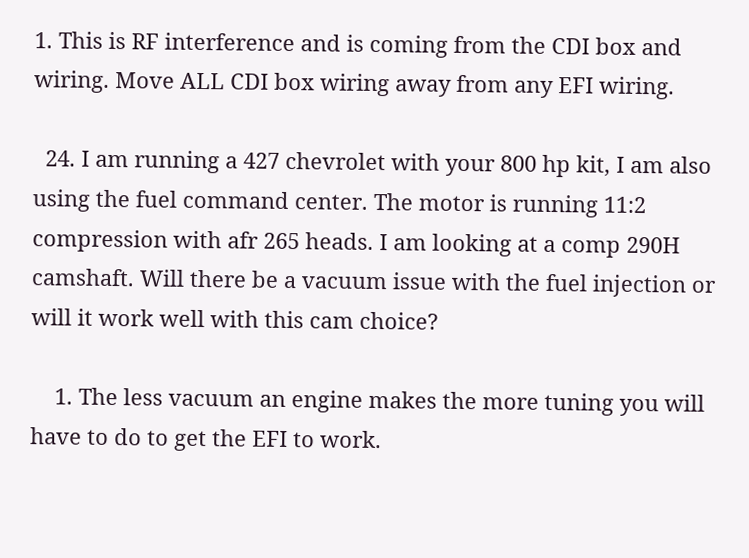1. This is RF interference and is coming from the CDI box and wiring. Move ALL CDI box wiring away from any EFI wiring.

  24. I am running a 427 chevrolet with your 800 hp kit, I am also using the fuel command center. The motor is running 11:2 compression with afr 265 heads. I am looking at a comp 290H camshaft. Will there be a vacuum issue with the fuel injection or will it work well with this cam choice?

    1. The less vacuum an engine makes the more tuning you will have to do to get the EFI to work.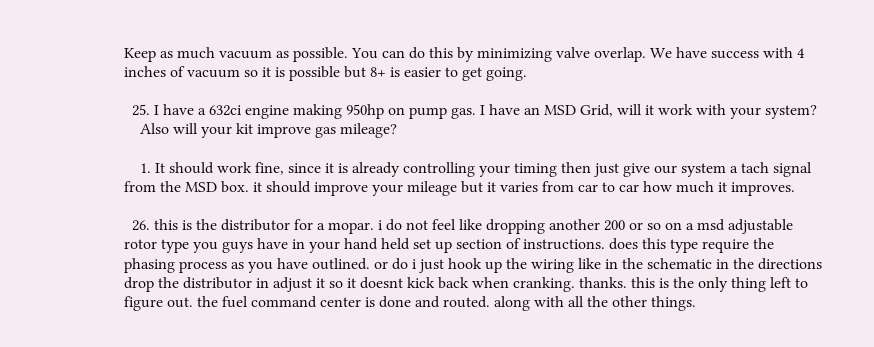Keep as much vacuum as possible. You can do this by minimizing valve overlap. We have success with 4 inches of vacuum so it is possible but 8+ is easier to get going.

  25. I have a 632ci engine making 950hp on pump gas. I have an MSD Grid, will it work with your system?
    Also will your kit improve gas mileage?

    1. It should work fine, since it is already controlling your timing then just give our system a tach signal from the MSD box. it should improve your mileage but it varies from car to car how much it improves.

  26. this is the distributor for a mopar. i do not feel like dropping another 200 or so on a msd adjustable rotor type you guys have in your hand held set up section of instructions. does this type require the phasing process as you have outlined. or do i just hook up the wiring like in the schematic in the directions drop the distributor in adjust it so it doesnt kick back when cranking. thanks. this is the only thing left to figure out. the fuel command center is done and routed. along with all the other things.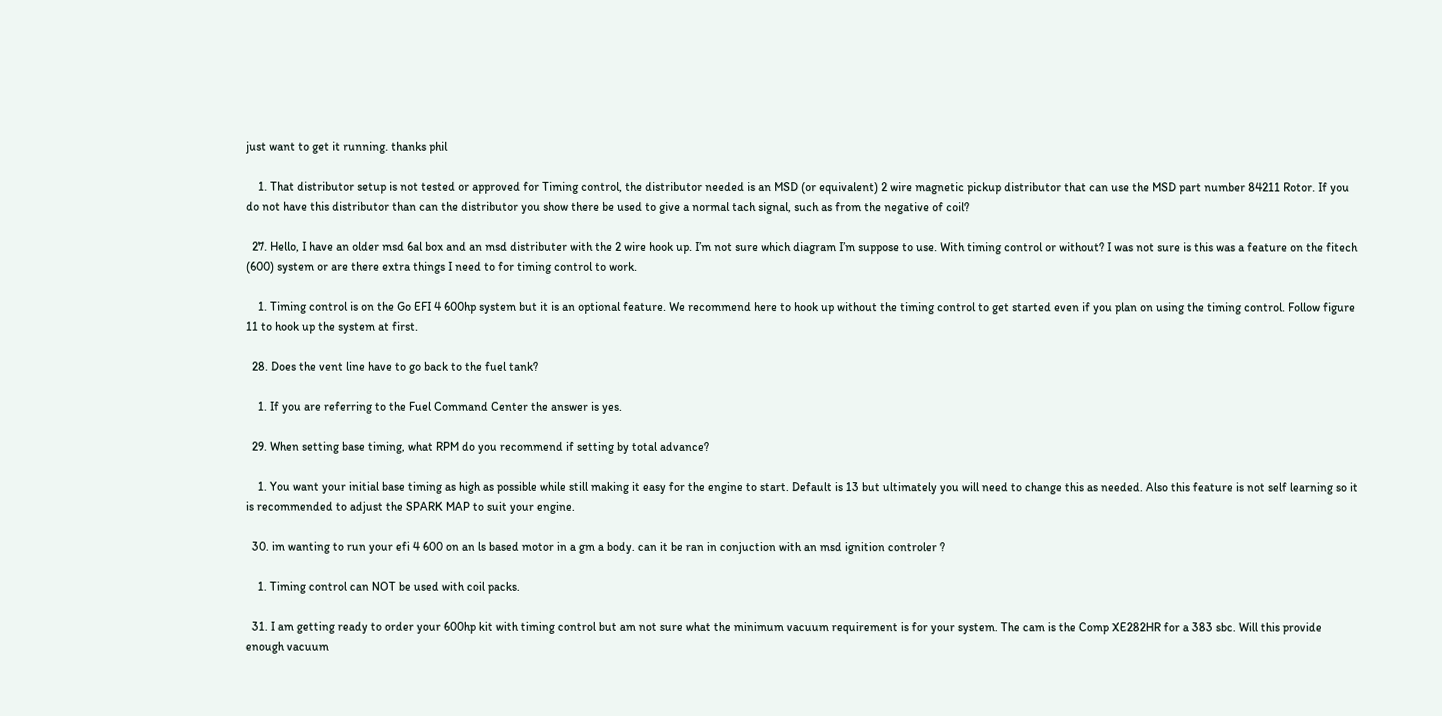just want to get it running. thanks phil

    1. That distributor setup is not tested or approved for Timing control, the distributor needed is an MSD (or equivalent) 2 wire magnetic pickup distributor that can use the MSD part number 84211 Rotor. If you do not have this distributor than can the distributor you show there be used to give a normal tach signal, such as from the negative of coil?

  27. Hello, I have an older msd 6al box and an msd distributer with the 2 wire hook up. I’m not sure which diagram I’m suppose to use. With timing control or without? I was not sure is this was a feature on the fitech (600) system or are there extra things I need to for timing control to work.

    1. Timing control is on the Go EFI 4 600hp system but it is an optional feature. We recommend here to hook up without the timing control to get started even if you plan on using the timing control. Follow figure 11 to hook up the system at first.

  28. Does the vent line have to go back to the fuel tank?

    1. If you are referring to the Fuel Command Center the answer is yes.

  29. When setting base timing, what RPM do you recommend if setting by total advance?

    1. You want your initial base timing as high as possible while still making it easy for the engine to start. Default is 13 but ultimately you will need to change this as needed. Also this feature is not self learning so it is recommended to adjust the SPARK MAP to suit your engine.

  30. im wanting to run your efi 4 600 on an ls based motor in a gm a body. can it be ran in conjuction with an msd ignition controler ?

    1. Timing control can NOT be used with coil packs.

  31. I am getting ready to order your 600hp kit with timing control but am not sure what the minimum vacuum requirement is for your system. The cam is the Comp XE282HR for a 383 sbc. Will this provide enough vacuum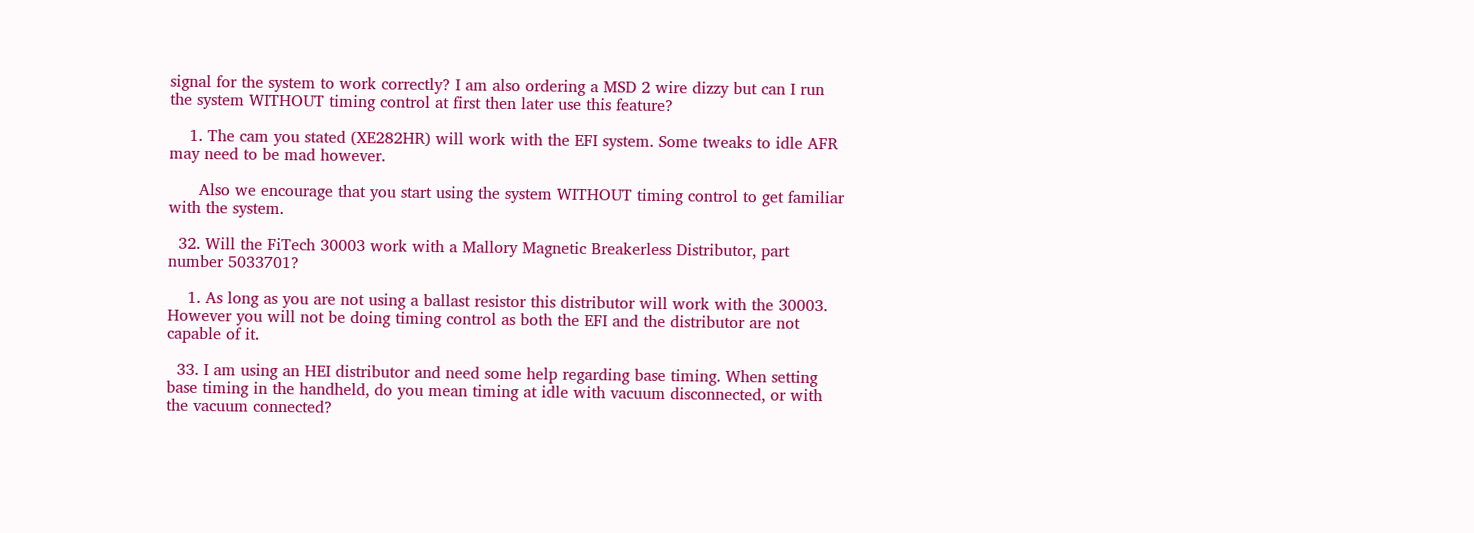signal for the system to work correctly? I am also ordering a MSD 2 wire dizzy but can I run the system WITHOUT timing control at first then later use this feature?

    1. The cam you stated (XE282HR) will work with the EFI system. Some tweaks to idle AFR may need to be mad however.

      Also we encourage that you start using the system WITHOUT timing control to get familiar with the system.

  32. Will the FiTech 30003 work with a Mallory Magnetic Breakerless Distributor, part number 5033701?

    1. As long as you are not using a ballast resistor this distributor will work with the 30003. However you will not be doing timing control as both the EFI and the distributor are not capable of it.

  33. I am using an HEI distributor and need some help regarding base timing. When setting base timing in the handheld, do you mean timing at idle with vacuum disconnected, or with the vacuum connected?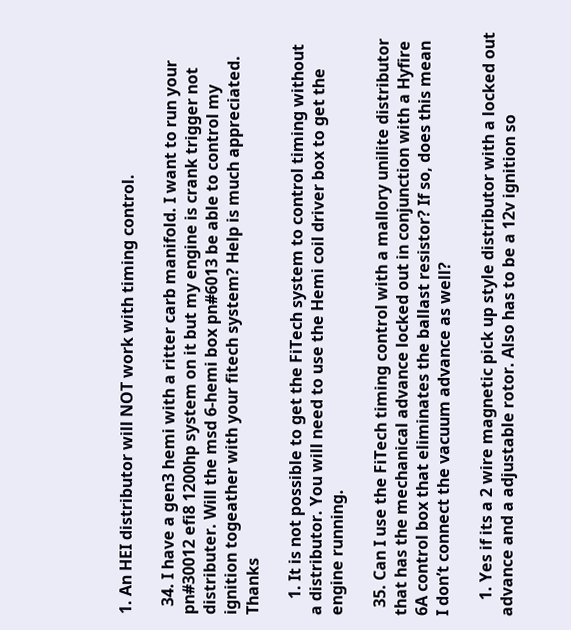1. An HEI distributor will NOT work with timing control.

  34. I have a gen3 hemi with a ritter carb manifold. I want to run your pn#30012 efi8 1200hp system on it but my engine is crank trigger not distributer. Will the msd 6-hemi box pn#6013 be able to control my ignition togeather with your fitech system? Help is much appreciated. Thanks

    1. It is not possible to get the FiTech system to control timing without a distributor. You will need to use the Hemi coil driver box to get the engine running.

  35. Can I use the FiTech timing control with a mallory unilite distributor that has the mechanical advance locked out in conjunction with a Hyfire 6A control box that eliminates the ballast resistor? If so, does this mean I don’t connect the vacuum advance as well?

    1. Yes if its a 2 wire magnetic pick up style distributor with a locked out advance and a adjustable rotor. Also has to be a 12v ignition so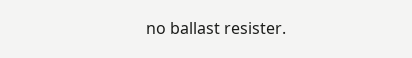no ballast resister.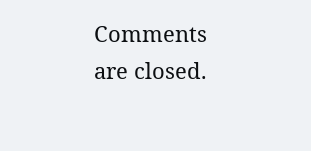Comments are closed.